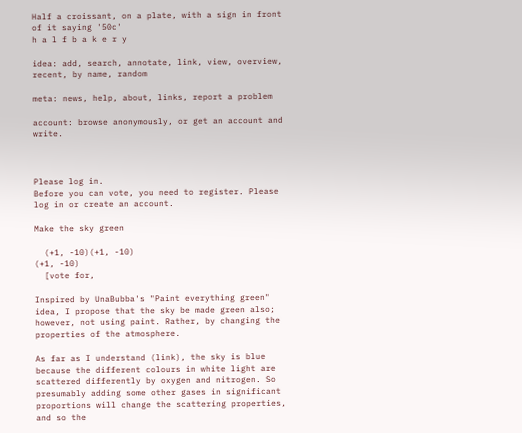Half a croissant, on a plate, with a sign in front of it saying '50c'
h a l f b a k e r y

idea: add, search, annotate, link, view, overview, recent, by name, random

meta: news, help, about, links, report a problem

account: browse anonymously, or get an account and write.



Please log in.
Before you can vote, you need to register. Please log in or create an account.

Make the sky green

  (+1, -10)(+1, -10)
(+1, -10)
  [vote for,

Inspired by UnaBubba's "Paint everything green" idea, I propose that the sky be made green also; however, not using paint. Rather, by changing the properties of the atmosphere.

As far as I understand (link), the sky is blue because the different colours in white light are scattered differently by oxygen and nitrogen. So presumably adding some other gases in significant proportions will change the scattering properties, and so the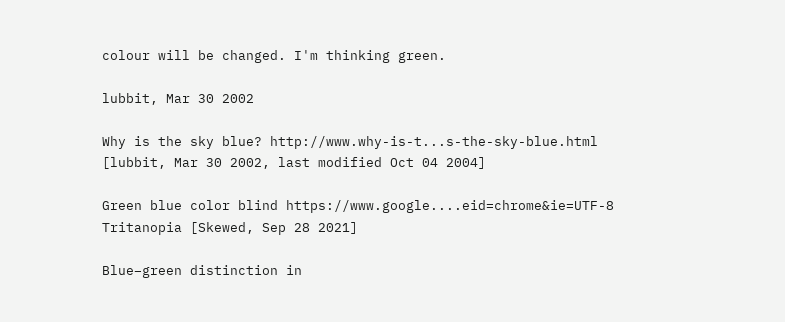colour will be changed. I'm thinking green.

lubbit, Mar 30 2002

Why is the sky blue? http://www.why-is-t...s-the-sky-blue.html
[lubbit, Mar 30 2002, last modified Oct 04 2004]

Green blue color blind https://www.google....eid=chrome&ie=UTF-8
Tritanopia [Skewed, Sep 28 2021]

Blue–green distinction in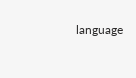language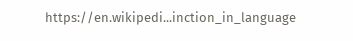https://en.wikipedi...inction_in_language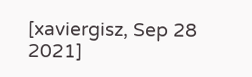[xaviergisz, Sep 28 2021]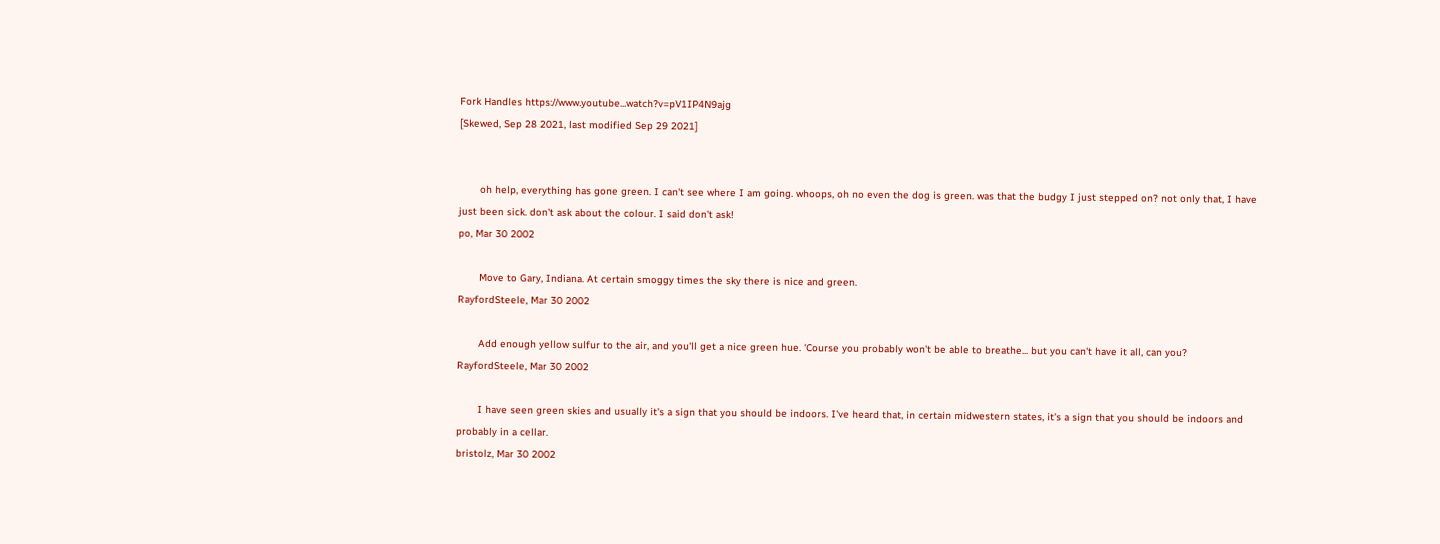Fork Handles https://www.youtube...watch?v=pV1IP4N9ajg
[Skewed, Sep 28 2021, last modified Sep 29 2021]


       oh help, everything has gone green. I can't see where I am going. whoops, oh no even the dog is green. was that the budgy I just stepped on? not only that, I have just been sick. don't ask about the colour. I said don't ask!
po, Mar 30 2002

       Move to Gary, Indiana. At certain smoggy times the sky there is nice and green.
RayfordSteele, Mar 30 2002

       Add enough yellow sulfur to the air, and you'll get a nice green hue. 'Course you probably won't be able to breathe... but you can't have it all, can you?
RayfordSteele, Mar 30 2002

       I have seen green skies and usually it's a sign that you should be indoors. I've heard that, in certain midwestern states, it's a sign that you should be indoors and probably in a cellar.
bristolz, Mar 30 2002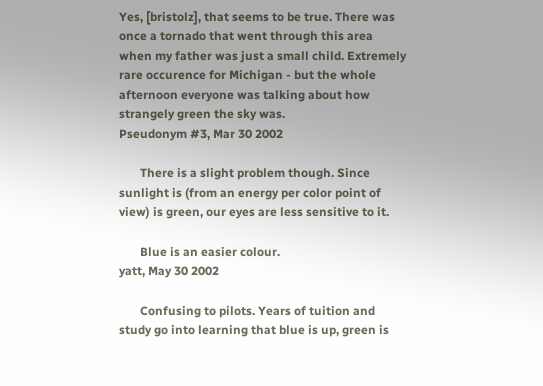Yes, [bristolz], that seems to be true. There was once a tornado that went through this area when my father was just a small child. Extremely rare occurence for Michigan - but the whole afternoon everyone was talking about how strangely green the sky was.
Pseudonym #3, Mar 30 2002

       There is a slight problem though. Since sunlight is (from an energy per color point of view) is green, our eyes are less sensitive to it.

       Blue is an easier colour.
yatt, May 30 2002

       Confusing to pilots. Years of tuition and study go into learning that blue is up, green is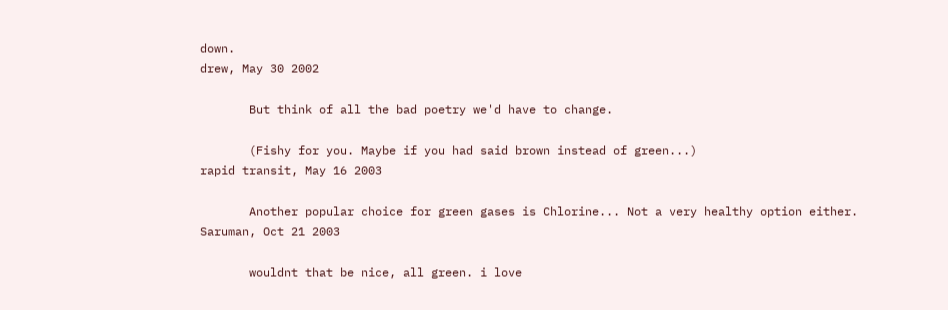down.
drew, May 30 2002

       But think of all the bad poetry we'd have to change.

       (Fishy for you. Maybe if you had said brown instead of green...)
rapid transit, May 16 2003

       Another popular choice for green gases is Chlorine... Not a very healthy option either.
Saruman, Oct 21 2003

       wouldnt that be nice, all green. i love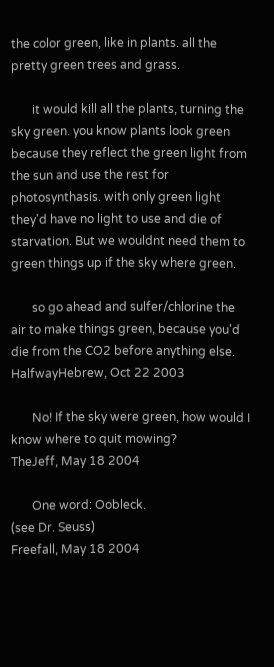the color green, like in plants. all the pretty green trees and grass.

       it would kill all the plants, turning the sky green. you know plants look green because they reflect the green light from the sun and use the rest for photosynthasis. with only green light they'd have no light to use and die of starvation. But we wouldnt need them to green things up if the sky where green.

       so go ahead and sulfer/chlorine the air to make things green, because you'd die from the CO2 before anything else.
HalfwayHebrew, Oct 22 2003

       No! If the sky were green, how would I know where to quit mowing?
TheJeff, May 18 2004

       One word: Oobleck.
(see Dr. Seuss)
Freefall, May 18 2004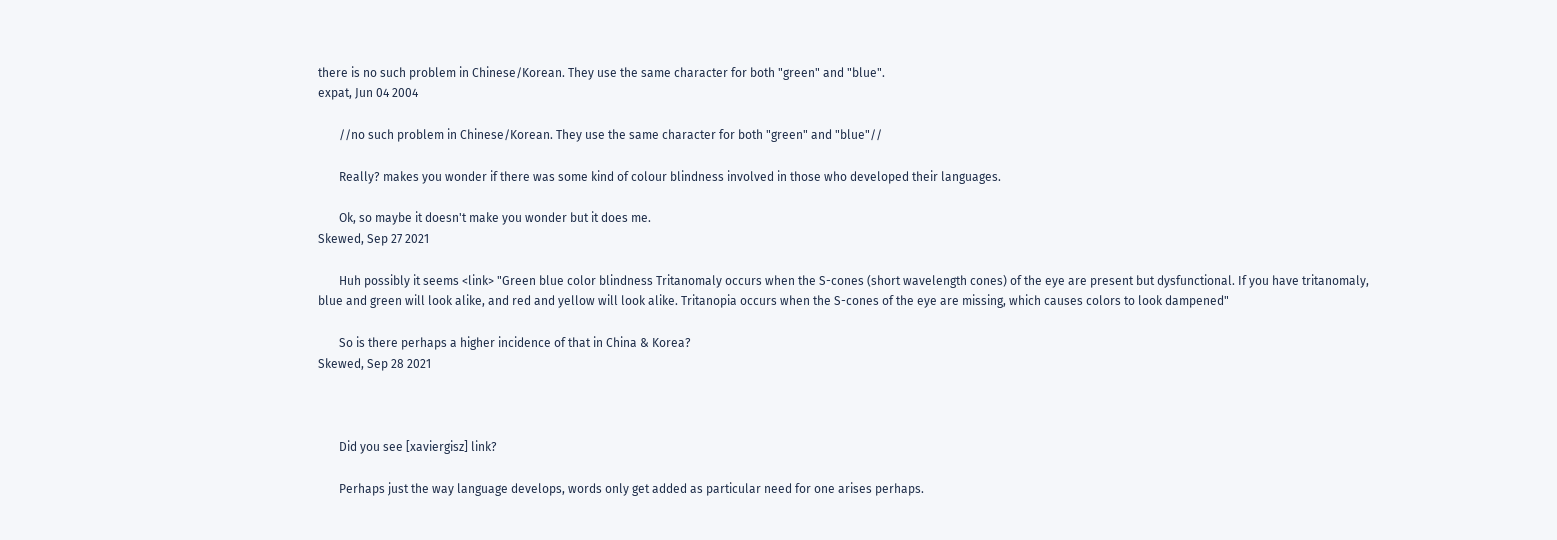there is no such problem in Chinese/Korean. They use the same character for both "green" and "blue".
expat, Jun 04 2004

       //no such problem in Chinese/Korean. They use the same character for both "green" and "blue"//

       Really? makes you wonder if there was some kind of colour blindness involved in those who developed their languages.

       Ok, so maybe it doesn't make you wonder but it does me.
Skewed, Sep 27 2021

       Huh possibly it seems <link> "Green blue color blindness Tritanomaly occurs when the S-cones (short wavelength cones) of the eye are present but dysfunctional. If you have tritanomaly, blue and green will look alike, and red and yellow will look alike. Tritanopia occurs when the S-cones of the eye are missing, which causes colors to look dampened"

       So is there perhaps a higher incidence of that in China & Korea?
Skewed, Sep 28 2021



       Did you see [xaviergisz] link?

       Perhaps just the way language develops, words only get added as particular need for one arises perhaps.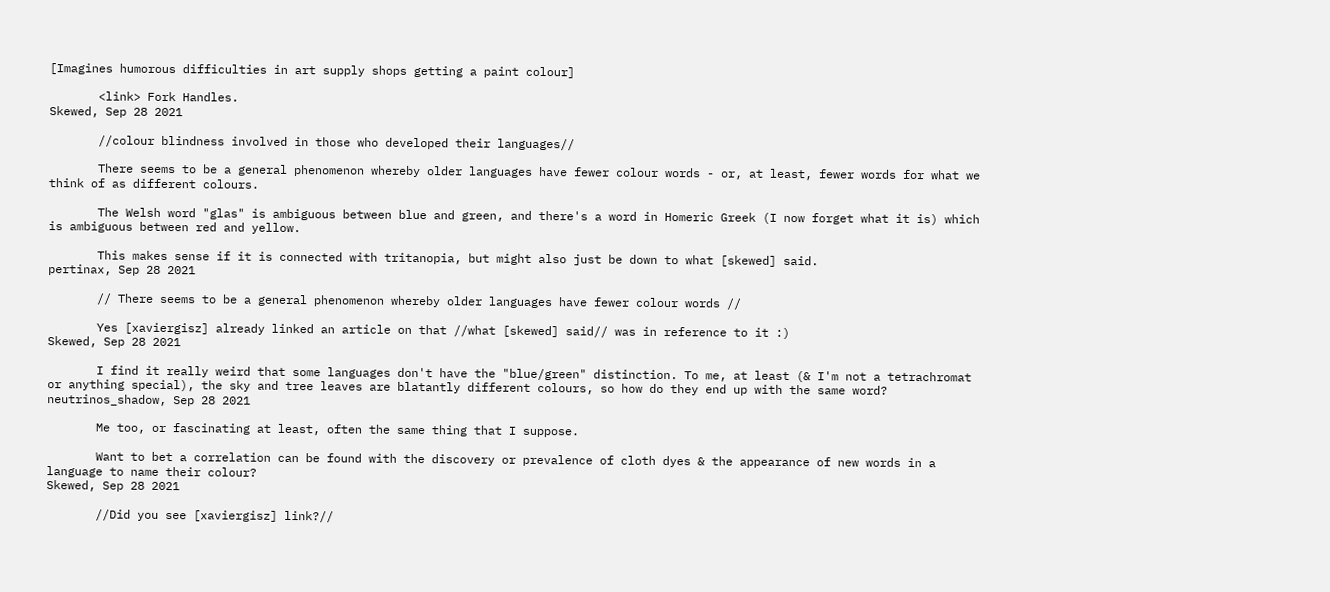[Imagines humorous difficulties in art supply shops getting a paint colour]

       <link> Fork Handles.
Skewed, Sep 28 2021

       //colour blindness involved in those who developed their languages//

       There seems to be a general phenomenon whereby older languages have fewer colour words - or, at least, fewer words for what we think of as different colours.

       The Welsh word "glas" is ambiguous between blue and green, and there's a word in Homeric Greek (I now forget what it is) which is ambiguous between red and yellow.

       This makes sense if it is connected with tritanopia, but might also just be down to what [skewed] said.
pertinax, Sep 28 2021

       // There seems to be a general phenomenon whereby older languages have fewer colour words //

       Yes [xaviergisz] already linked an article on that //what [skewed] said// was in reference to it :)
Skewed, Sep 28 2021

       I find it really weird that some languages don't have the "blue/green" distinction. To me, at least (& I'm not a tetrachromat or anything special), the sky and tree leaves are blatantly different colours, so how do they end up with the same word?
neutrinos_shadow, Sep 28 2021

       Me too, or fascinating at least, often the same thing that I suppose.

       Want to bet a correlation can be found with the discovery or prevalence of cloth dyes & the appearance of new words in a language to name their colour?
Skewed, Sep 28 2021

       //Did you see [xaviergisz] link?//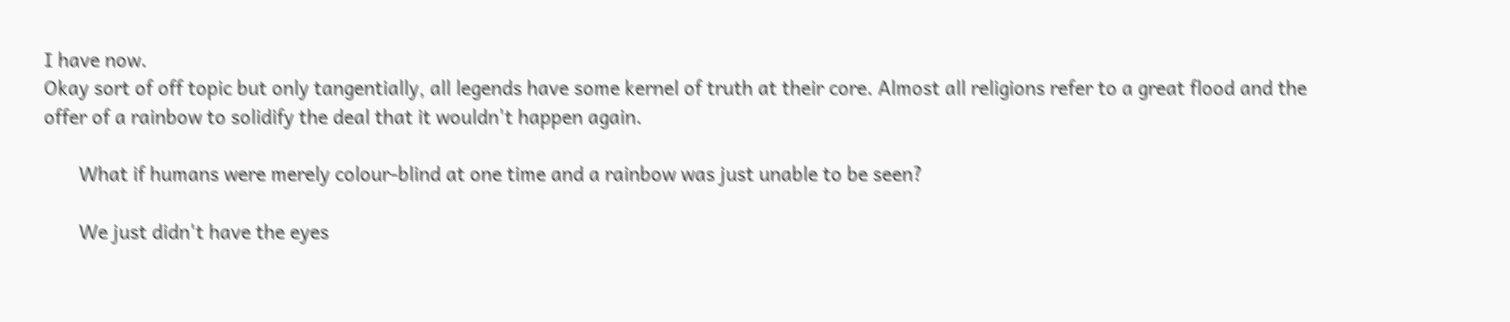I have now.
Okay sort of off topic but only tangentially, all legends have some kernel of truth at their core. Almost all religions refer to a great flood and the offer of a rainbow to solidify the deal that it wouldn't happen again.

       What if humans were merely colour-blind at one time and a rainbow was just unable to be seen?

       We just didn't have the eyes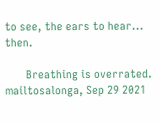to see, the ears to hear... then.

       Breathing is overrated.
mailtosalonga, Sep 29 2021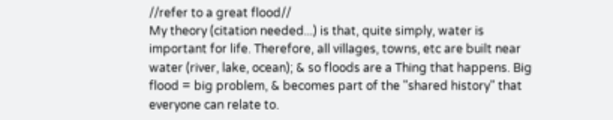//refer to a great flood//
My theory (citation needed...) is that, quite simply, water is important for life. Therefore, all villages, towns, etc are built near water (river, lake, ocean); & so floods are a Thing that happens. Big flood = big problem, & becomes part of the "shared history" that everyone can relate to.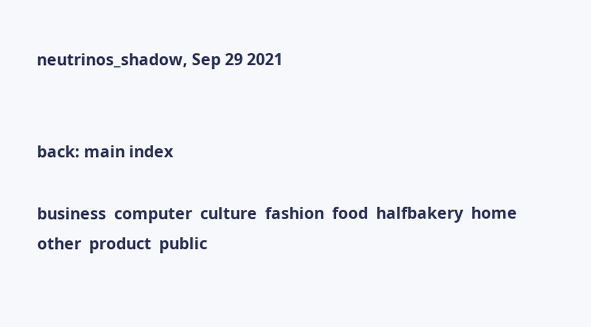neutrinos_shadow, Sep 29 2021


back: main index

business  computer  culture  fashion  food  halfbakery  home  other  product  public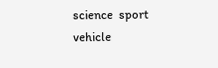science  sport  vehicle